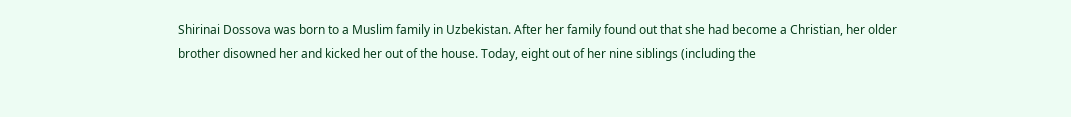Shirinai Dossova was born to a Muslim family in Uzbekistan. After her family found out that she had become a Christian, her older brother disowned her and kicked her out of the house. Today, eight out of her nine siblings (including the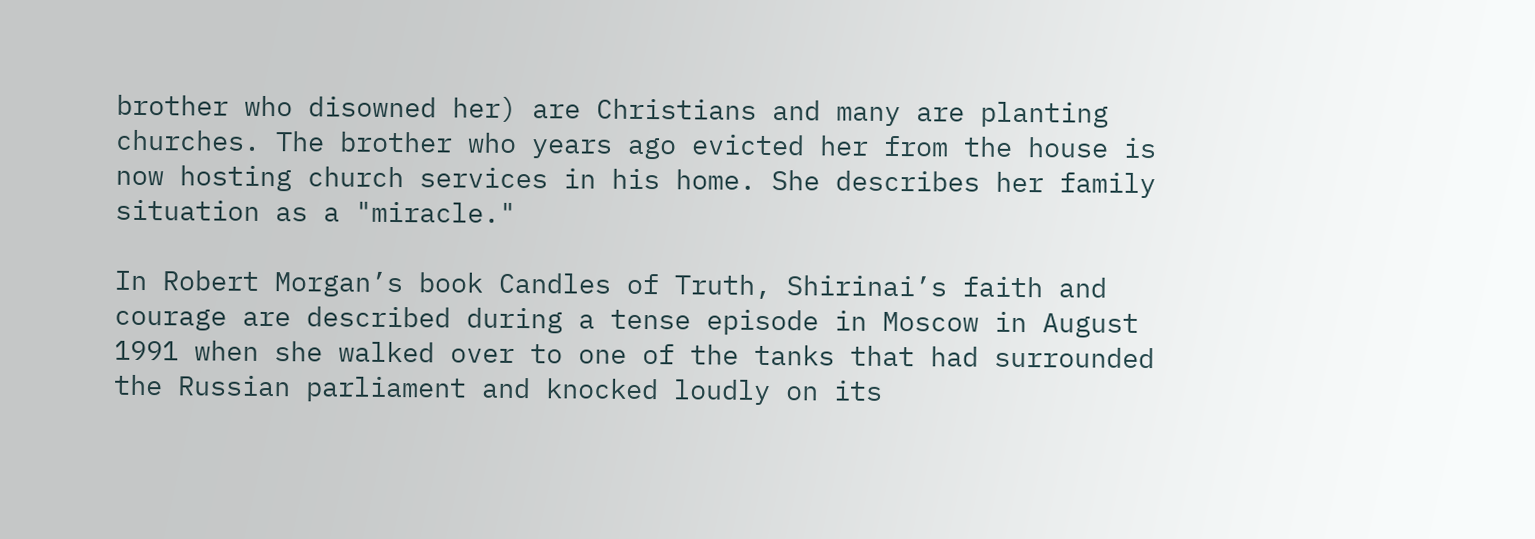brother who disowned her) are Christians and many are planting churches. The brother who years ago evicted her from the house is now hosting church services in his home. She describes her family situation as a "miracle."

In Robert Morgan’s book Candles of Truth, Shirinai’s faith and courage are described during a tense episode in Moscow in August 1991 when she walked over to one of the tanks that had surrounded the Russian parliament and knocked loudly on its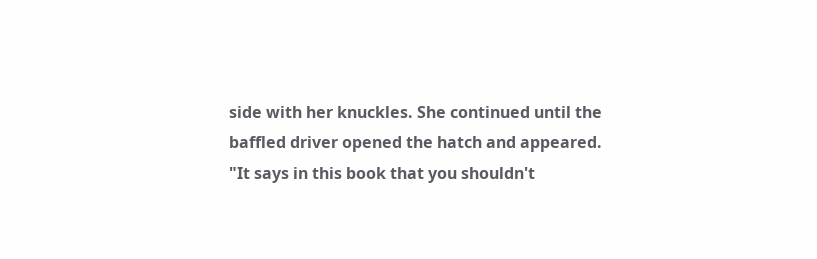side with her knuckles. She continued until the baffled driver opened the hatch and appeared. "It says in this book that you shouldn't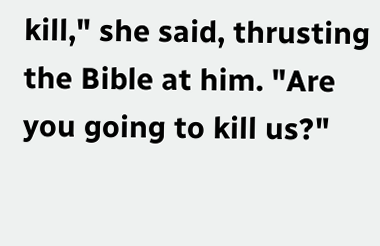kill," she said, thrusting the Bible at him. "Are you going to kill us?"